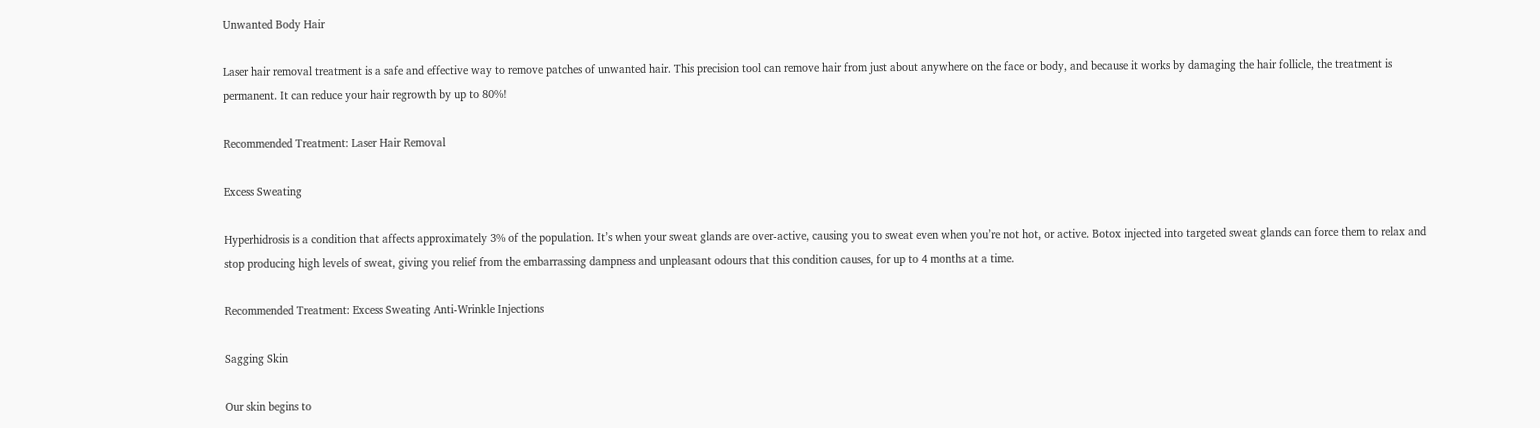Unwanted Body Hair

Laser hair removal treatment is a safe and effective way to remove patches of unwanted hair. This precision tool can remove hair from just about anywhere on the face or body, and because it works by damaging the hair follicle, the treatment is permanent. It can reduce your hair regrowth by up to 80%!

Recommended Treatment: Laser Hair Removal

Excess Sweating

Hyperhidrosis is a condition that affects approximately 3% of the population. It’s when your sweat glands are over-active, causing you to sweat even when you’re not hot, or active. Botox injected into targeted sweat glands can force them to relax and stop producing high levels of sweat, giving you relief from the embarrassing dampness and unpleasant odours that this condition causes, for up to 4 months at a time.

Recommended Treatment: Excess Sweating Anti-Wrinkle Injections

Sagging Skin

Our skin begins to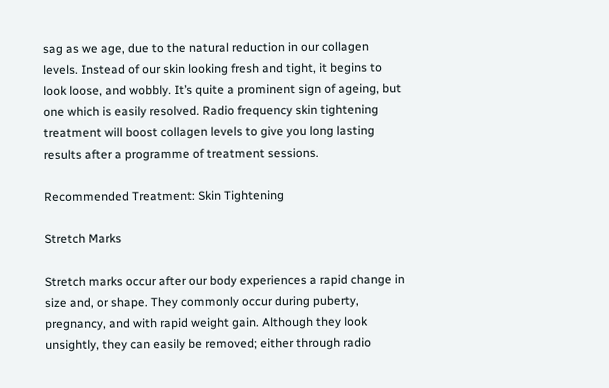sag as we age, due to the natural reduction in our collagen levels. Instead of our skin looking fresh and tight, it begins to look loose, and wobbly. It’s quite a prominent sign of ageing, but one which is easily resolved. Radio frequency skin tightening treatment will boost collagen levels to give you long lasting results after a programme of treatment sessions.

Recommended Treatment: Skin Tightening

Stretch Marks

Stretch marks occur after our body experiences a rapid change in size and, or shape. They commonly occur during puberty, pregnancy, and with rapid weight gain. Although they look unsightly, they can easily be removed; either through radio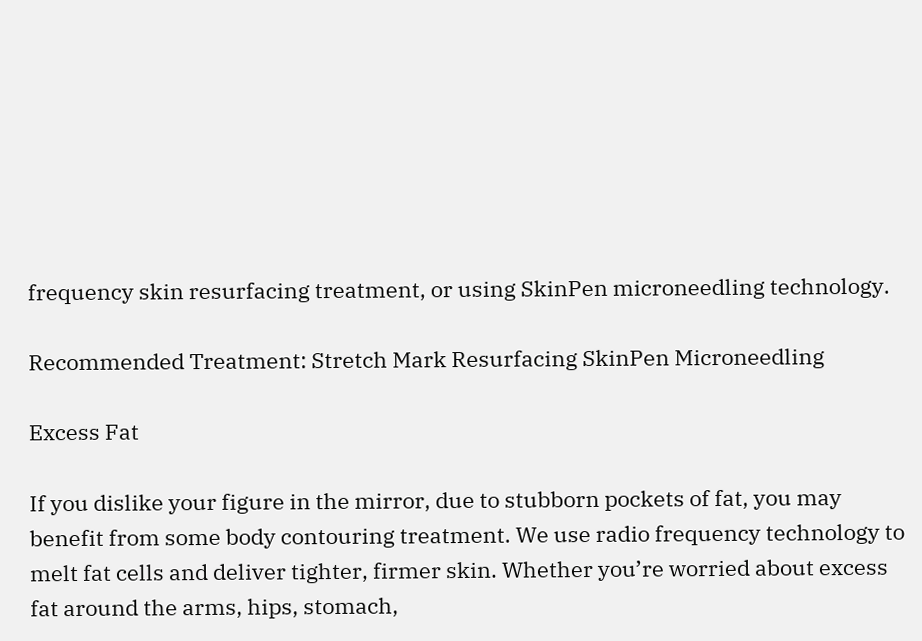frequency skin resurfacing treatment, or using SkinPen microneedling technology.

Recommended Treatment: Stretch Mark Resurfacing SkinPen Microneedling

Excess Fat

If you dislike your figure in the mirror, due to stubborn pockets of fat, you may benefit from some body contouring treatment. We use radio frequency technology to melt fat cells and deliver tighter, firmer skin. Whether you’re worried about excess fat around the arms, hips, stomach,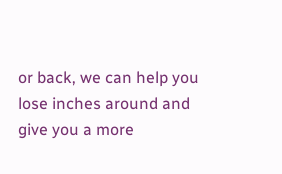or back, we can help you lose inches around and give you a more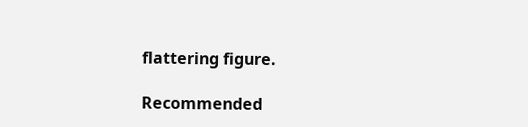flattering figure.

Recommended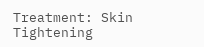Treatment: Skin Tightening